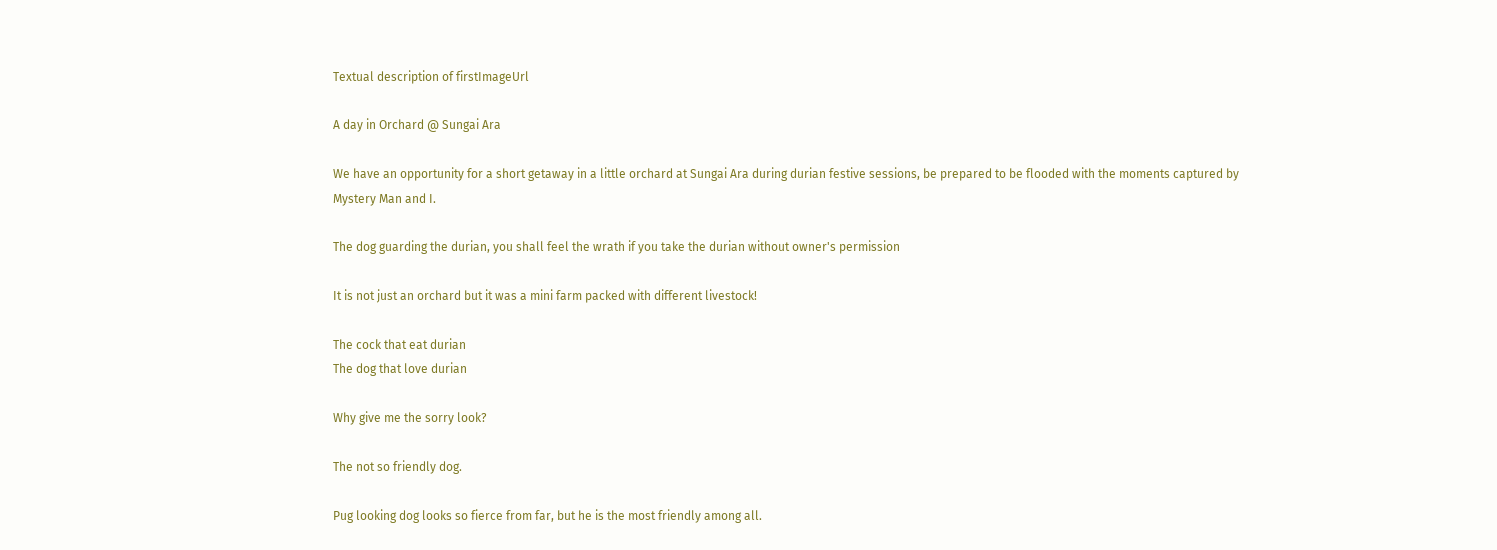Textual description of firstImageUrl

A day in Orchard @ Sungai Ara

We have an opportunity for a short getaway in a little orchard at Sungai Ara during durian festive sessions, be prepared to be flooded with the moments captured by Mystery Man and I.

The dog guarding the durian, you shall feel the wrath if you take the durian without owner's permission

It is not just an orchard but it was a mini farm packed with different livestock!

The cock that eat durian
The dog that love durian

Why give me the sorry look?

The not so friendly dog.

Pug looking dog looks so fierce from far, but he is the most friendly among all.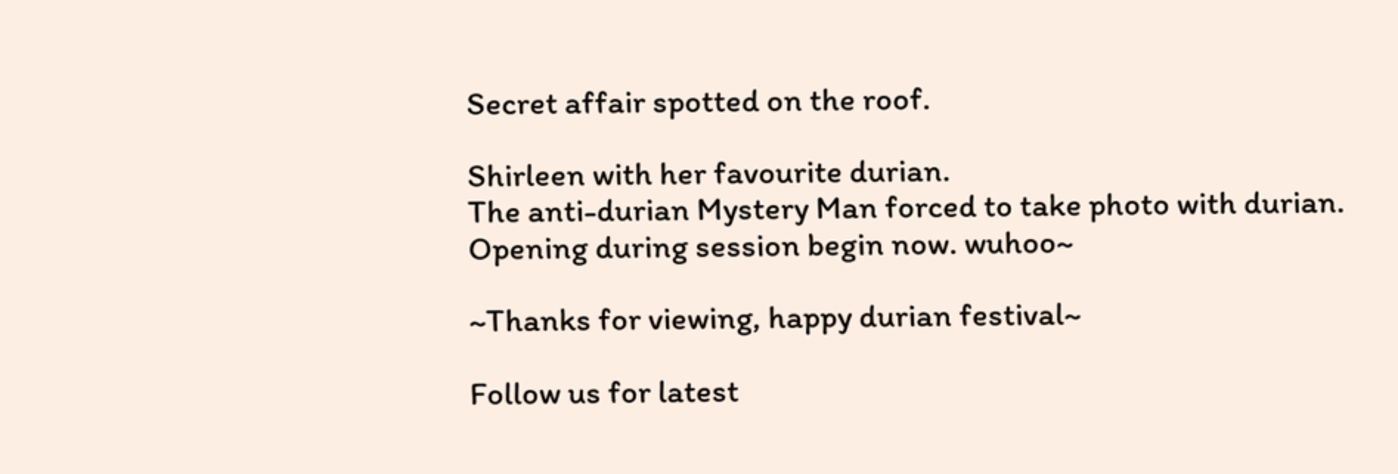Secret affair spotted on the roof.

Shirleen with her favourite durian.
The anti-durian Mystery Man forced to take photo with durian.
Opening during session begin now. wuhoo~

~Thanks for viewing, happy durian festival~

Follow us for latest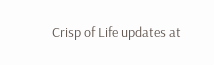Crisp of Life updates at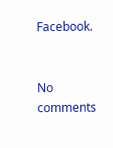Facebook.


No comments